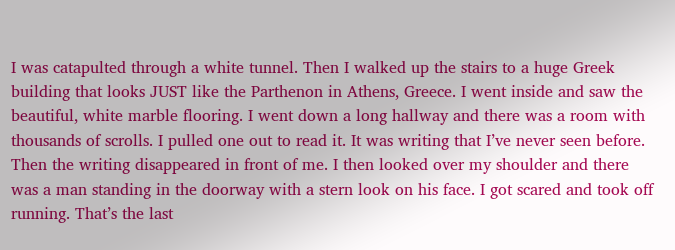I was catapulted through a white tunnel. Then I walked up the stairs to a huge Greek building that looks JUST like the Parthenon in Athens, Greece. I went inside and saw the beautiful, white marble flooring. I went down a long hallway and there was a room with thousands of scrolls. I pulled one out to read it. It was writing that I’ve never seen before. Then the writing disappeared in front of me. I then looked over my shoulder and there was a man standing in the doorway with a stern look on his face. I got scared and took off running. That’s the last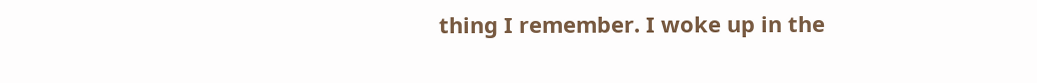thing I remember. I woke up in the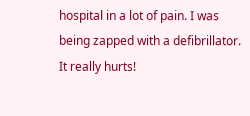hospital in a lot of pain. I was being zapped with a defibrillator. It really hurts!